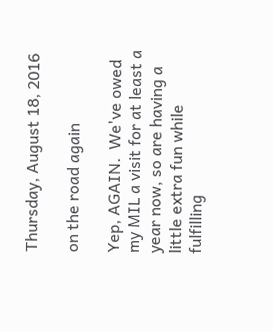Thursday, August 18, 2016

on the road again

Yep, AGAIN.  We've owed my MIL a visit for at least a year now, so are having a little extra fun while fulfilling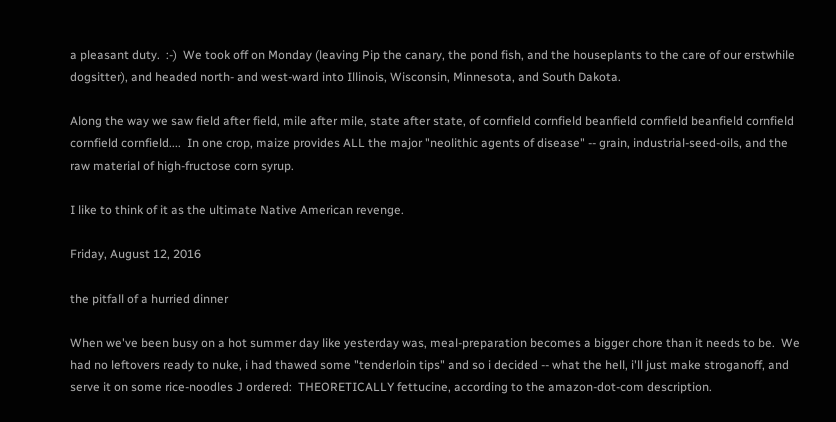a pleasant duty.  :-)  We took off on Monday (leaving Pip the canary, the pond fish, and the houseplants to the care of our erstwhile dogsitter), and headed north- and west-ward into Illinois, Wisconsin, Minnesota, and South Dakota.

Along the way we saw field after field, mile after mile, state after state, of cornfield cornfield beanfield cornfield beanfield cornfield cornfield cornfield....  In one crop, maize provides ALL the major "neolithic agents of disease" -- grain, industrial-seed-oils, and the raw material of high-fructose corn syrup.

I like to think of it as the ultimate Native American revenge.

Friday, August 12, 2016

the pitfall of a hurried dinner

When we've been busy on a hot summer day like yesterday was, meal-preparation becomes a bigger chore than it needs to be.  We had no leftovers ready to nuke, i had thawed some "tenderloin tips" and so i decided -- what the hell, i'll just make stroganoff, and serve it on some rice-noodles J ordered:  THEORETICALLY fettucine, according to the amazon-dot-com description.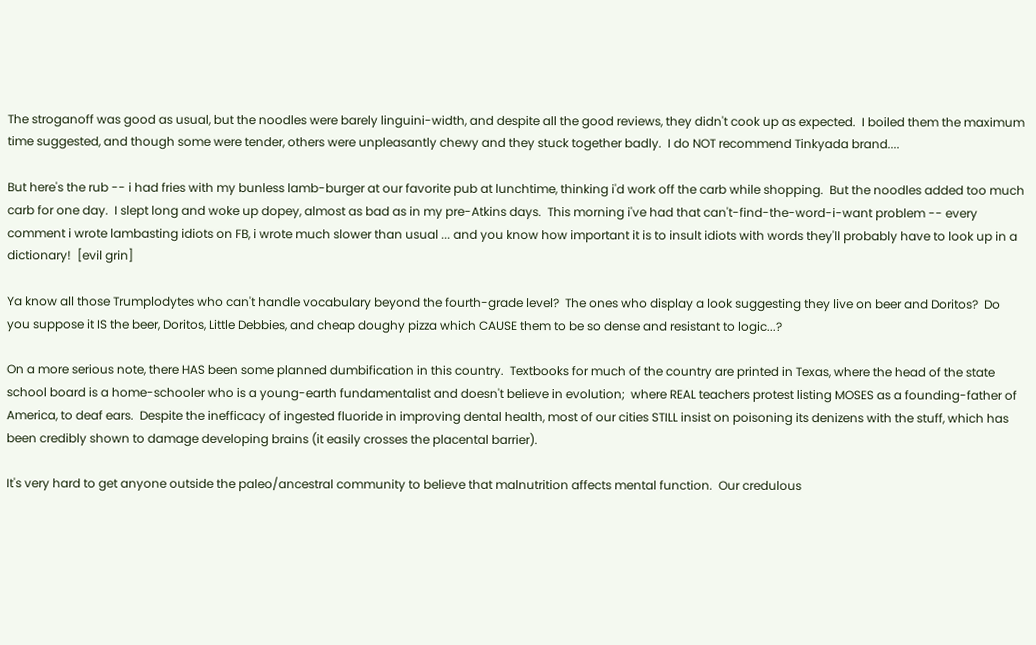The stroganoff was good as usual, but the noodles were barely linguini-width, and despite all the good reviews, they didn't cook up as expected.  I boiled them the maximum time suggested, and though some were tender, others were unpleasantly chewy and they stuck together badly.  I do NOT recommend Tinkyada brand....

But here's the rub -- i had fries with my bunless lamb-burger at our favorite pub at lunchtime, thinking i'd work off the carb while shopping.  But the noodles added too much carb for one day.  I slept long and woke up dopey, almost as bad as in my pre-Atkins days.  This morning i've had that can't-find-the-word-i-want problem -- every comment i wrote lambasting idiots on FB, i wrote much slower than usual ... and you know how important it is to insult idiots with words they'll probably have to look up in a dictionary!  [evil grin]

Ya know all those Trumplodytes who can't handle vocabulary beyond the fourth-grade level?  The ones who display a look suggesting they live on beer and Doritos?  Do you suppose it IS the beer, Doritos, Little Debbies, and cheap doughy pizza which CAUSE them to be so dense and resistant to logic...?

On a more serious note, there HAS been some planned dumbification in this country.  Textbooks for much of the country are printed in Texas, where the head of the state school board is a home-schooler who is a young-earth fundamentalist and doesn't believe in evolution;  where REAL teachers protest listing MOSES as a founding-father of America, to deaf ears.  Despite the inefficacy of ingested fluoride in improving dental health, most of our cities STILL insist on poisoning its denizens with the stuff, which has been credibly shown to damage developing brains (it easily crosses the placental barrier).

It's very hard to get anyone outside the paleo/ancestral community to believe that malnutrition affects mental function.  Our credulous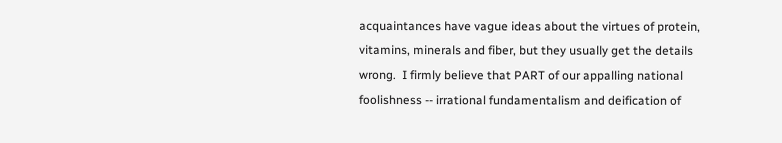acquaintances have vague ideas about the virtues of protein, vitamins, minerals and fiber, but they usually get the details wrong.  I firmly believe that PART of our appalling national foolishness -- irrational fundamentalism and deification of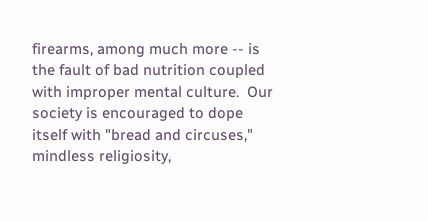firearms, among much more -- is the fault of bad nutrition coupled with improper mental culture.  Our society is encouraged to dope itself with "bread and circuses," mindless religiosity,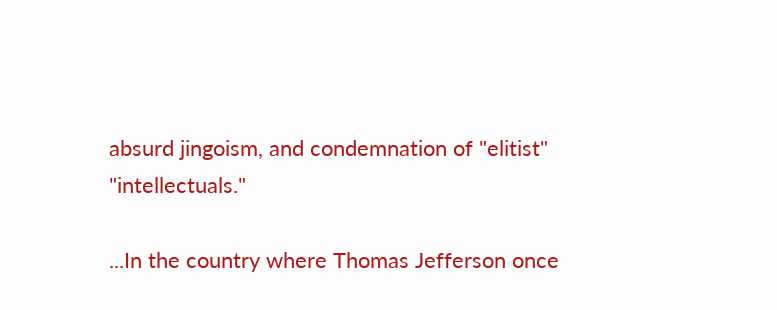absurd jingoism, and condemnation of "elitist" "intellectuals."

...In the country where Thomas Jefferson once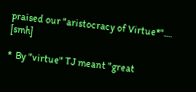praised our "aristocracy of Virtue*"....  [smh]

*  By "virtue" TJ meant "great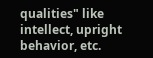qualities" like intellect, upright behavior, etc.